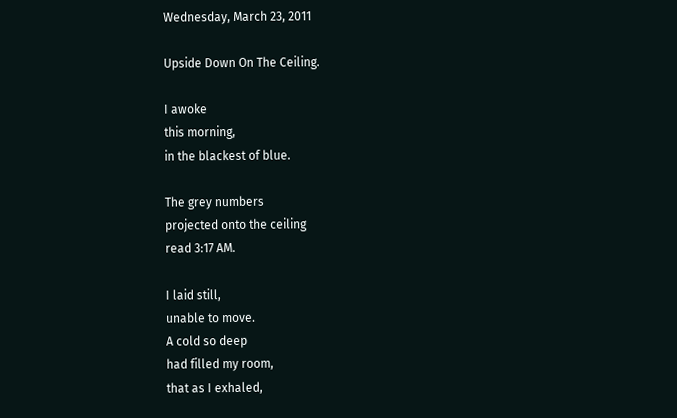Wednesday, March 23, 2011

Upside Down On The Ceiling.

I awoke
this morning,
in the blackest of blue.

The grey numbers
projected onto the ceiling
read 3:17 AM.

I laid still,
unable to move.
A cold so deep
had filled my room,
that as I exhaled,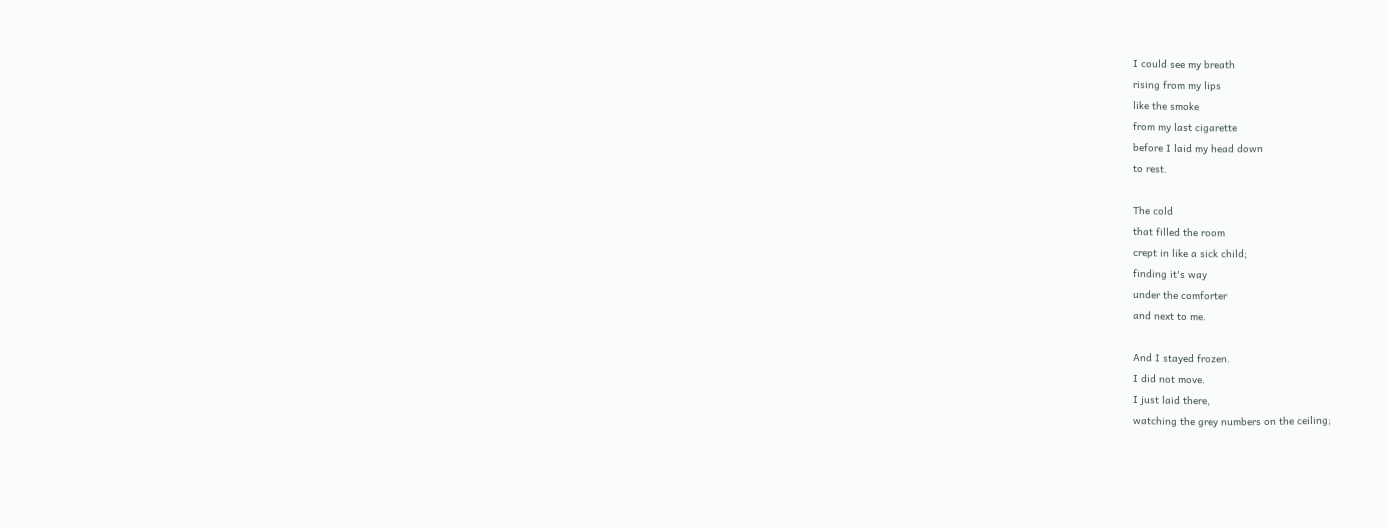I could see my breath
rising from my lips
like the smoke
from my last cigarette
before I laid my head down
to rest.

The cold
that filled the room
crept in like a sick child;
finding it's way
under the comforter
and next to me.

And I stayed frozen.
I did not move.
I just laid there,
watching the grey numbers on the ceiling;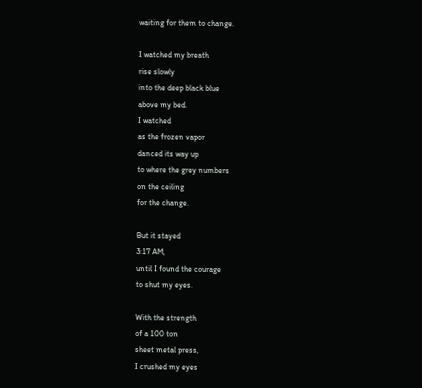waiting for them to change.

I watched my breath
rise slowly
into the deep black blue
above my bed.
I watched
as the frozen vapor
danced its way up
to where the grey numbers
on the ceiling
for the change.

But it stayed
3:17 AM,
until I found the courage
to shut my eyes.

With the strength
of a 100 ton
sheet metal press,
I crushed my eyes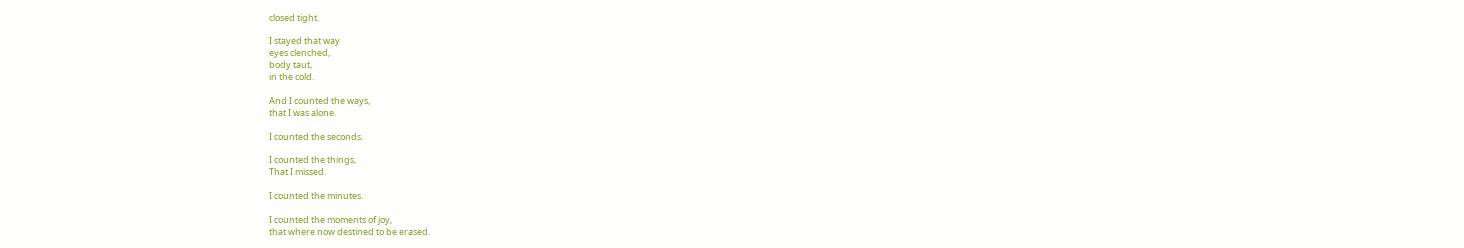closed tight.

I stayed that way
eyes clenched,
body taut,
in the cold.

And I counted the ways,
that I was alone.

I counted the seconds.

I counted the things,
That I missed.

I counted the minutes.

I counted the moments of joy,
that where now destined to be erased.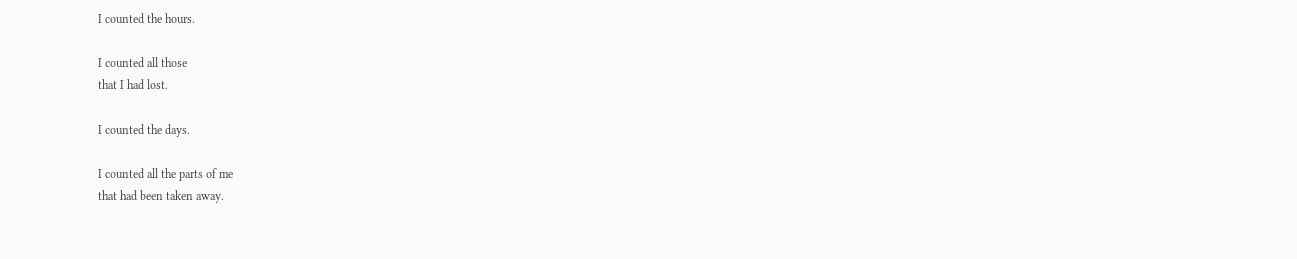I counted the hours.

I counted all those
that I had lost.

I counted the days.

I counted all the parts of me
that had been taken away.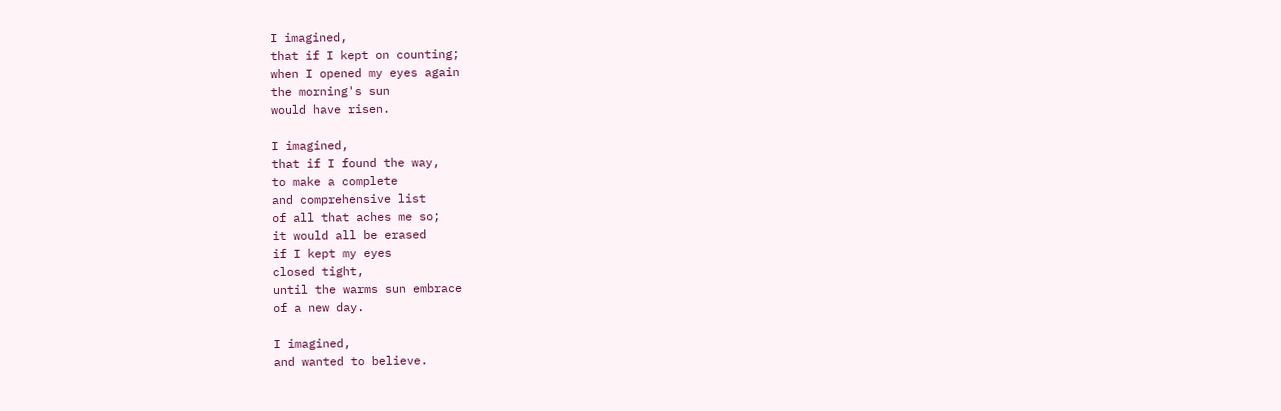I imagined,
that if I kept on counting;
when I opened my eyes again
the morning's sun
would have risen.

I imagined,
that if I found the way,
to make a complete
and comprehensive list
of all that aches me so;
it would all be erased
if I kept my eyes
closed tight,
until the warms sun embrace
of a new day.

I imagined,
and wanted to believe.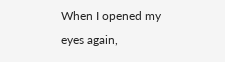When I opened my eyes again,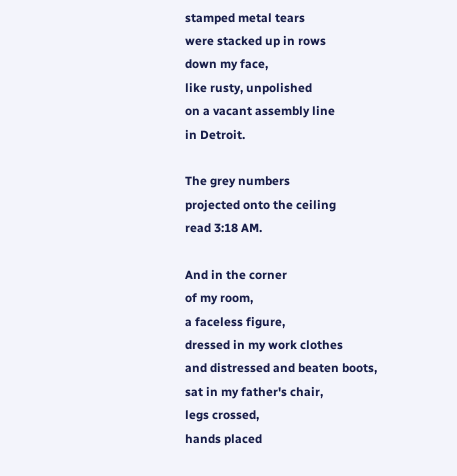stamped metal tears
were stacked up in rows
down my face,
like rusty, unpolished
on a vacant assembly line
in Detroit.

The grey numbers
projected onto the ceiling
read 3:18 AM.

And in the corner
of my room,
a faceless figure,
dressed in my work clothes
and distressed and beaten boots,
sat in my father's chair,
legs crossed,
hands placed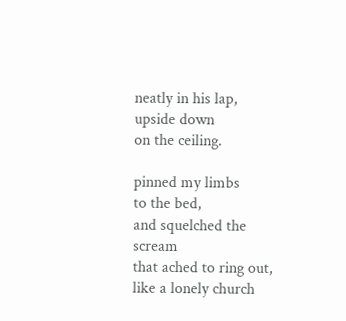neatly in his lap,
upside down
on the ceiling.

pinned my limbs
to the bed,
and squelched the scream
that ached to ring out,
like a lonely church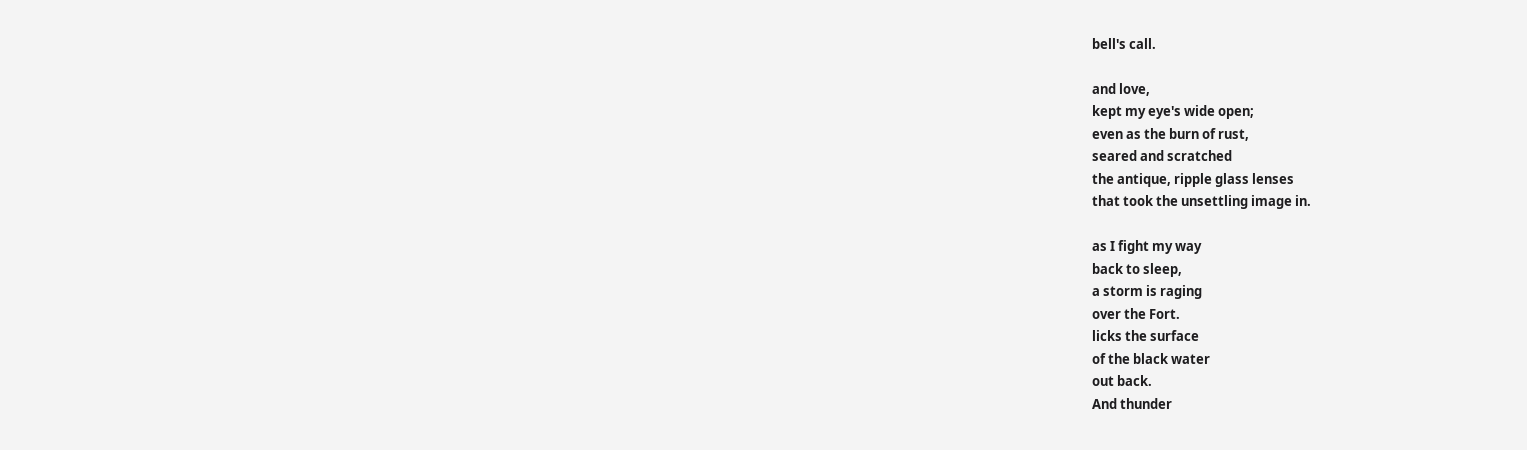bell's call.

and love,
kept my eye's wide open;
even as the burn of rust,
seared and scratched
the antique, ripple glass lenses
that took the unsettling image in.

as I fight my way
back to sleep,
a storm is raging
over the Fort.
licks the surface
of the black water
out back.
And thunder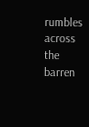rumbles
across the barren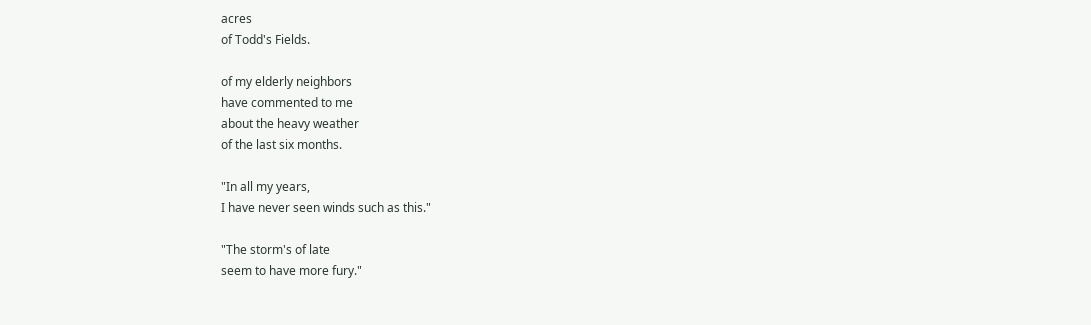acres
of Todd's Fields.

of my elderly neighbors
have commented to me
about the heavy weather
of the last six months.

"In all my years,
I have never seen winds such as this."

"The storm's of late
seem to have more fury."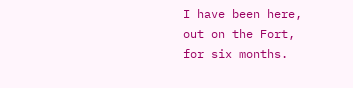I have been here,
out on the Fort,
for six months.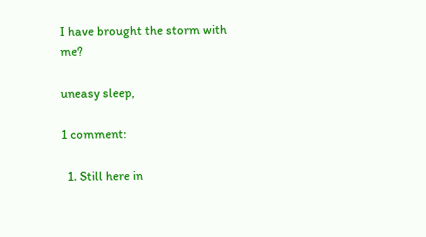I have brought the storm with me?

uneasy sleep,

1 comment:

  1. Still here in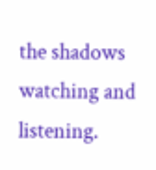the shadows watching and listening.